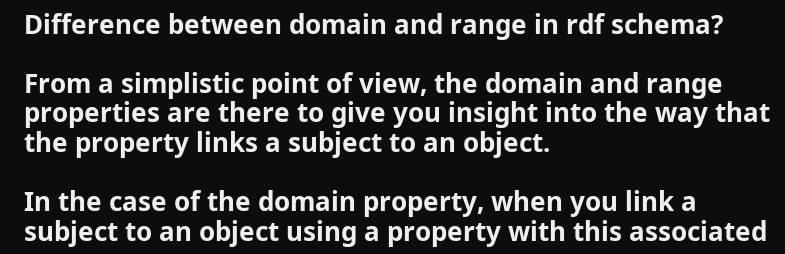Difference between domain and range in rdf schema?

From a simplistic point of view, the domain and range properties are there to give you insight into the way that the property links a subject to an object.

In the case of the domain property, when you link a subject to an object using a property with this associated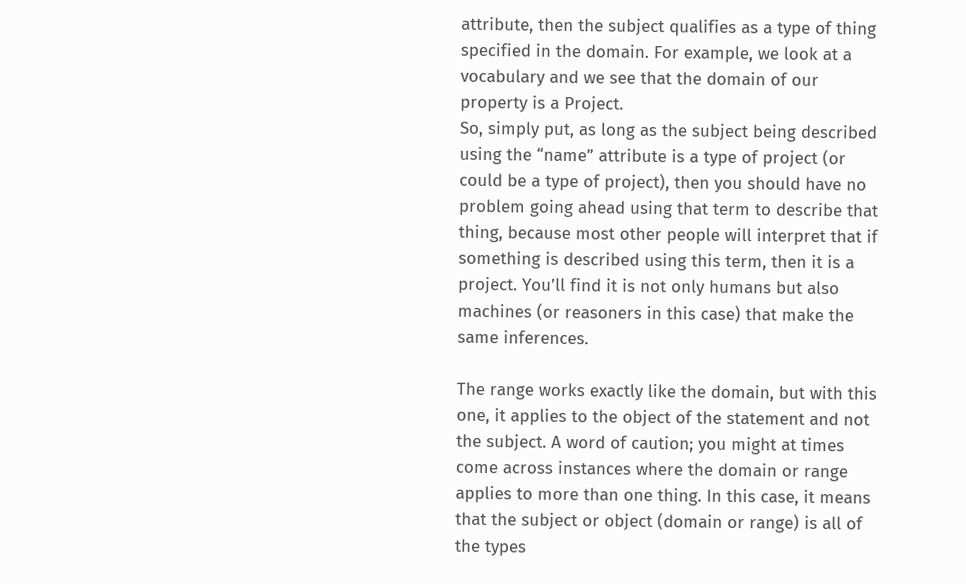attribute, then the subject qualifies as a type of thing specified in the domain. For example, we look at a vocabulary and we see that the domain of our property is a Project.
So, simply put, as long as the subject being described using the “name” attribute is a type of project (or could be a type of project), then you should have no problem going ahead using that term to describe that thing, because most other people will interpret that if something is described using this term, then it is a project. You’ll find it is not only humans but also machines (or reasoners in this case) that make the same inferences.

The range works exactly like the domain, but with this one, it applies to the object of the statement and not the subject. A word of caution; you might at times come across instances where the domain or range applies to more than one thing. In this case, it means that the subject or object (domain or range) is all of the types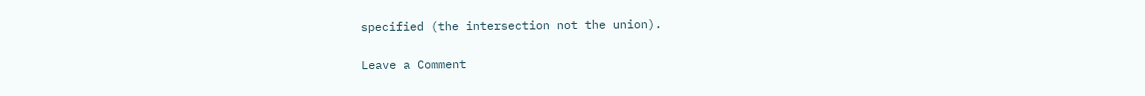specified (the intersection not the union).

Leave a Comment